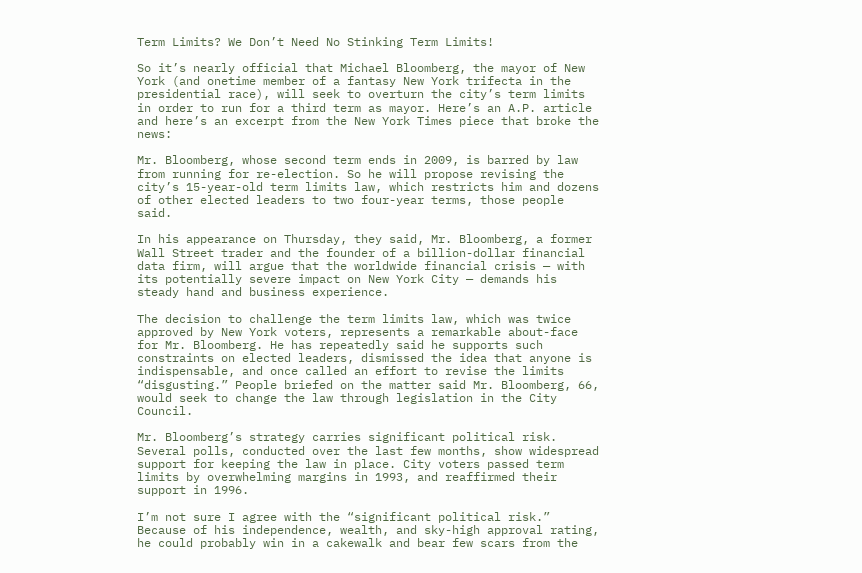Term Limits? We Don’t Need No Stinking Term Limits!

So it’s nearly official that Michael Bloomberg, the mayor of New York (and onetime member of a fantasy New York trifecta in the presidential race), will seek to overturn the city’s term limits in order to run for a third term as mayor. Here’s an A.P. article and here’s an excerpt from the New York Times piece that broke the news:

Mr. Bloomberg, whose second term ends in 2009, is barred by law from running for re-election. So he will propose revising the city’s 15-year-old term limits law, which restricts him and dozens of other elected leaders to two four-year terms, those people said.

In his appearance on Thursday, they said, Mr. Bloomberg, a former Wall Street trader and the founder of a billion-dollar financial data firm, will argue that the worldwide financial crisis — with its potentially severe impact on New York City — demands his steady hand and business experience.

The decision to challenge the term limits law, which was twice approved by New York voters, represents a remarkable about-face for Mr. Bloomberg. He has repeatedly said he supports such constraints on elected leaders, dismissed the idea that anyone is indispensable, and once called an effort to revise the limits “disgusting.” People briefed on the matter said Mr. Bloomberg, 66, would seek to change the law through legislation in the City Council.

Mr. Bloomberg’s strategy carries significant political risk. Several polls, conducted over the last few months, show widespread support for keeping the law in place. City voters passed term limits by overwhelming margins in 1993, and reaffirmed their support in 1996.

I’m not sure I agree with the “significant political risk.” Because of his independence, wealth, and sky-high approval rating, he could probably win in a cakewalk and bear few scars from the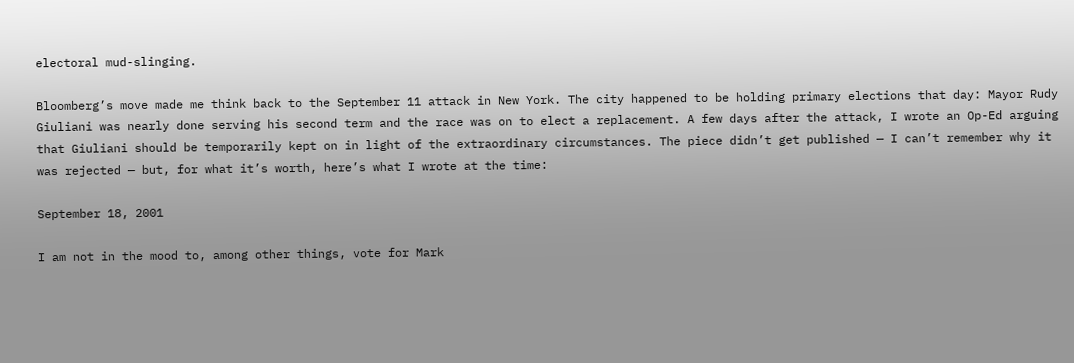electoral mud-slinging.

Bloomberg’s move made me think back to the September 11 attack in New York. The city happened to be holding primary elections that day: Mayor Rudy Giuliani was nearly done serving his second term and the race was on to elect a replacement. A few days after the attack, I wrote an Op-Ed arguing that Giuliani should be temporarily kept on in light of the extraordinary circumstances. The piece didn’t get published — I can’t remember why it was rejected — but, for what it’s worth, here’s what I wrote at the time:

September 18, 2001

I am not in the mood to, among other things, vote for Mark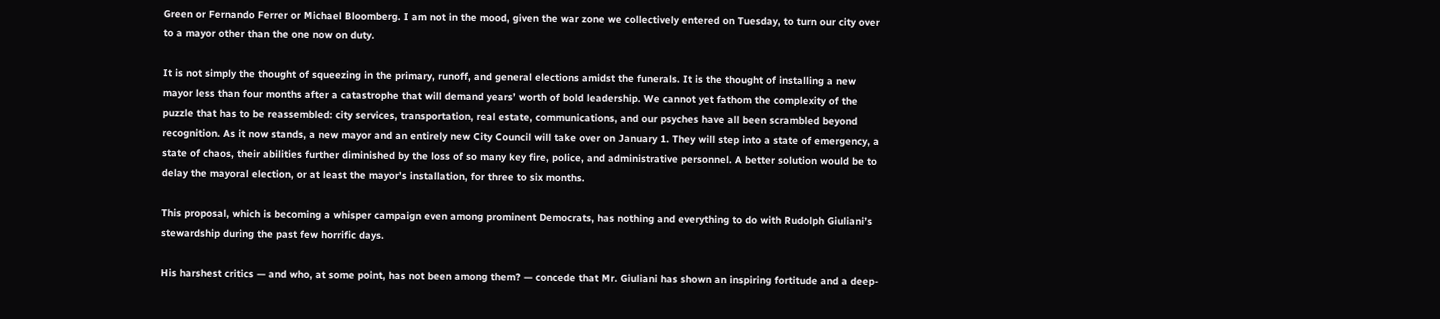Green or Fernando Ferrer or Michael Bloomberg. I am not in the mood, given the war zone we collectively entered on Tuesday, to turn our city over to a mayor other than the one now on duty.

It is not simply the thought of squeezing in the primary, runoff, and general elections amidst the funerals. It is the thought of installing a new mayor less than four months after a catastrophe that will demand years’ worth of bold leadership. We cannot yet fathom the complexity of the puzzle that has to be reassembled: city services, transportation, real estate, communications, and our psyches have all been scrambled beyond recognition. As it now stands, a new mayor and an entirely new City Council will take over on January 1. They will step into a state of emergency, a state of chaos, their abilities further diminished by the loss of so many key fire, police, and administrative personnel. A better solution would be to delay the mayoral election, or at least the mayor’s installation, for three to six months.

This proposal, which is becoming a whisper campaign even among prominent Democrats, has nothing and everything to do with Rudolph Giuliani’s stewardship during the past few horrific days.

His harshest critics — and who, at some point, has not been among them? — concede that Mr. Giuliani has shown an inspiring fortitude and a deep-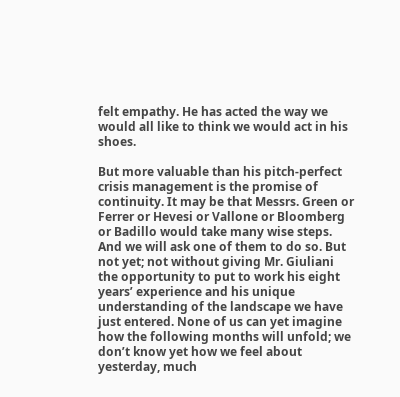felt empathy. He has acted the way we would all like to think we would act in his shoes.

But more valuable than his pitch-perfect crisis management is the promise of continuity. It may be that Messrs. Green or Ferrer or Hevesi or Vallone or Bloomberg or Badillo would take many wise steps. And we will ask one of them to do so. But not yet; not without giving Mr. Giuliani the opportunity to put to work his eight years’ experience and his unique understanding of the landscape we have just entered. None of us can yet imagine how the following months will unfold; we don’t know yet how we feel about yesterday, much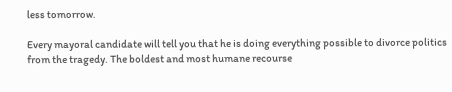less tomorrow.

Every mayoral candidate will tell you that he is doing everything possible to divorce politics from the tragedy. The boldest and most humane recourse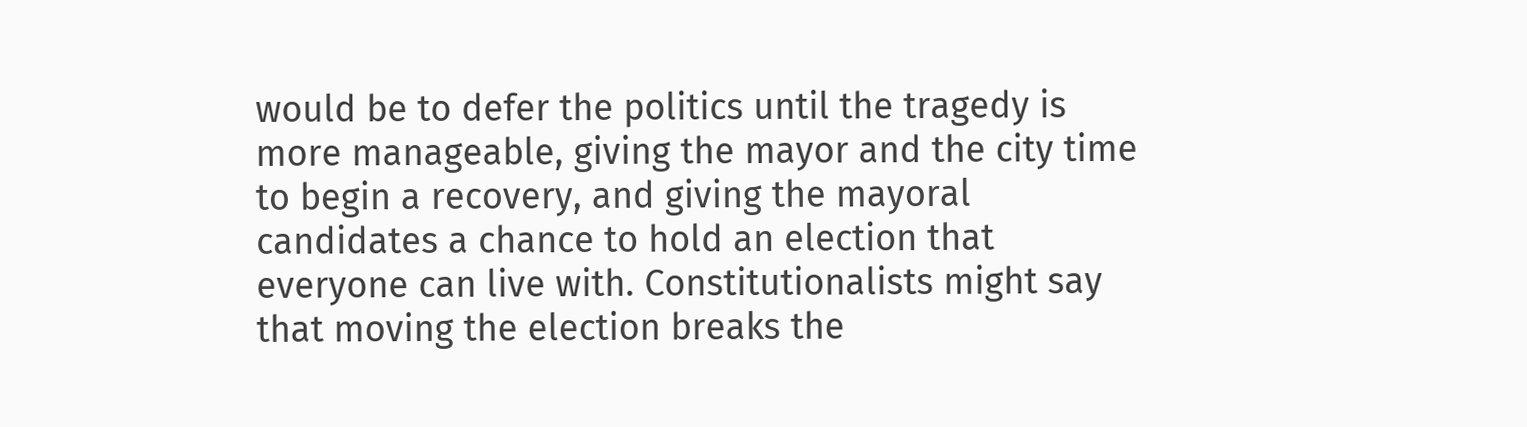would be to defer the politics until the tragedy is more manageable, giving the mayor and the city time to begin a recovery, and giving the mayoral candidates a chance to hold an election that everyone can live with. Constitutionalists might say that moving the election breaks the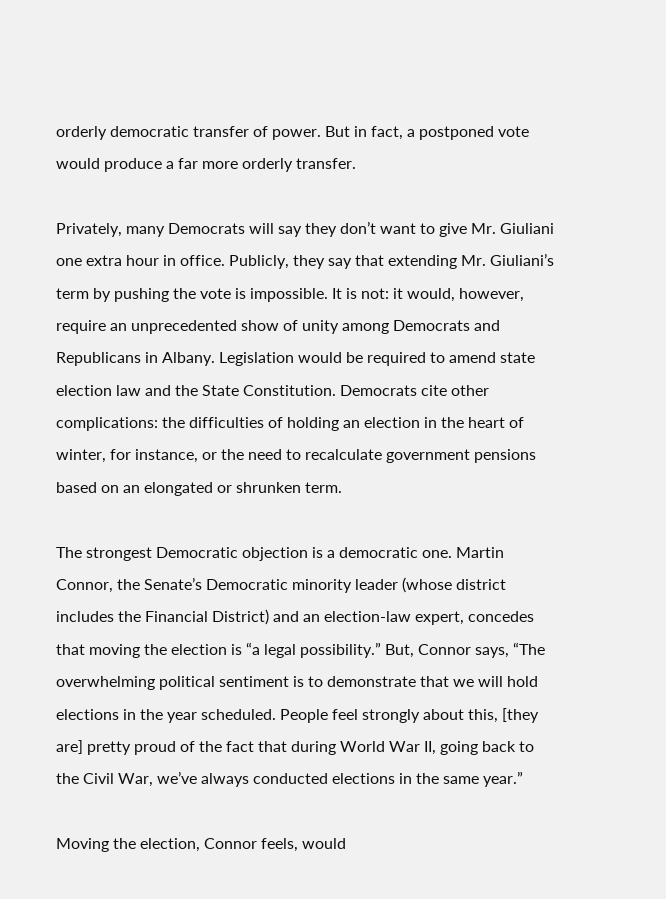orderly democratic transfer of power. But in fact, a postponed vote would produce a far more orderly transfer.

Privately, many Democrats will say they don’t want to give Mr. Giuliani one extra hour in office. Publicly, they say that extending Mr. Giuliani’s term by pushing the vote is impossible. It is not: it would, however, require an unprecedented show of unity among Democrats and Republicans in Albany. Legislation would be required to amend state election law and the State Constitution. Democrats cite other complications: the difficulties of holding an election in the heart of winter, for instance, or the need to recalculate government pensions based on an elongated or shrunken term.

The strongest Democratic objection is a democratic one. Martin Connor, the Senate’s Democratic minority leader (whose district includes the Financial District) and an election-law expert, concedes that moving the election is “a legal possibility.” But, Connor says, “The overwhelming political sentiment is to demonstrate that we will hold elections in the year scheduled. People feel strongly about this, [they are] pretty proud of the fact that during World War II, going back to the Civil War, we’ve always conducted elections in the same year.”

Moving the election, Connor feels, would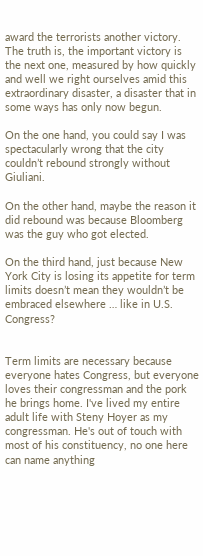award the terrorists another victory. The truth is, the important victory is the next one, measured by how quickly and well we right ourselves amid this extraordinary disaster, a disaster that in some ways has only now begun.

On the one hand, you could say I was spectacularly wrong that the city couldn’t rebound strongly without Giuliani.

On the other hand, maybe the reason it did rebound was because Bloomberg was the guy who got elected.

On the third hand, just because New York City is losing its appetite for term limits doesn’t mean they wouldn’t be embraced elsewhere … like in U.S. Congress?


Term limits are necessary because everyone hates Congress, but everyone loves their congressman and the pork he brings home. I've lived my entire adult life with Steny Hoyer as my congressman. He's out of touch with most of his constituency, no one here can name anything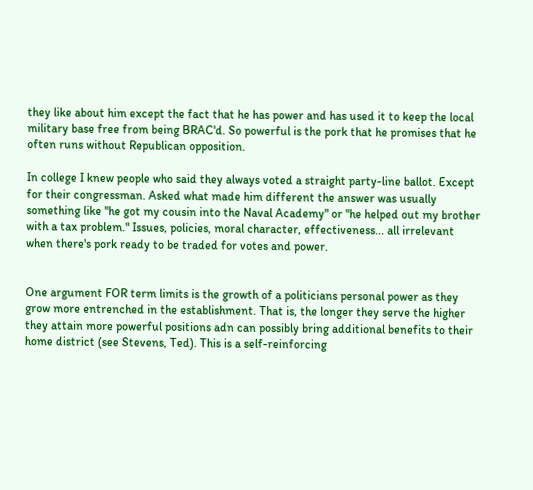they like about him except the fact that he has power and has used it to keep the local military base free from being BRAC'd. So powerful is the pork that he promises that he often runs without Republican opposition.

In college I knew people who said they always voted a straight party-line ballot. Except for their congressman. Asked what made him different the answer was usually something like "he got my cousin into the Naval Academy" or "he helped out my brother with a tax problem." Issues, policies, moral character, effectiveness... all irrelevant when there's pork ready to be traded for votes and power.


One argument FOR term limits is the growth of a politicians personal power as they grow more entrenched in the establishment. That is, the longer they serve the higher they attain more powerful positions adn can possibly bring additional benefits to their home district (see Stevens, Ted). This is a self-reinforcing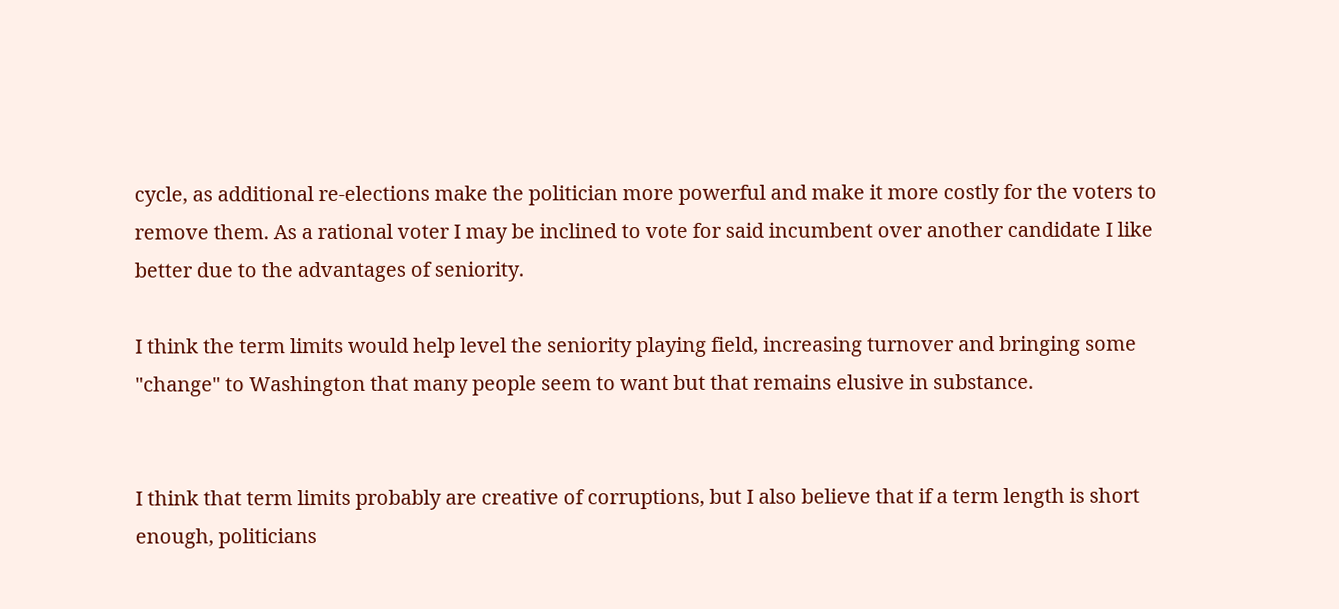cycle, as additional re-elections make the politician more powerful and make it more costly for the voters to remove them. As a rational voter I may be inclined to vote for said incumbent over another candidate I like better due to the advantages of seniority.

I think the term limits would help level the seniority playing field, increasing turnover and bringing some "change" to Washington that many people seem to want but that remains elusive in substance.


I think that term limits probably are creative of corruptions, but I also believe that if a term length is short enough, politicians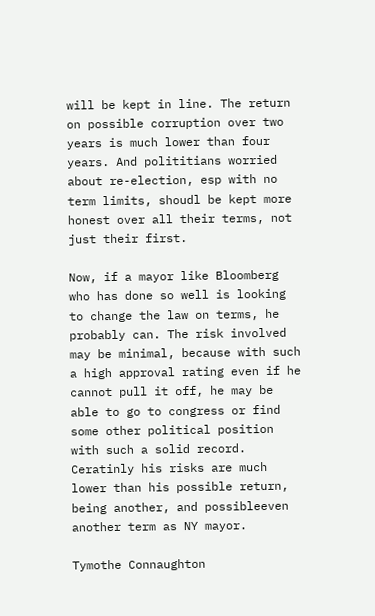will be kept in line. The return on possible corruption over two years is much lower than four years. And polititians worried about re-election, esp with no term limits, shoudl be kept more honest over all their terms, not just their first.

Now, if a mayor like Bloomberg who has done so well is looking to change the law on terms, he probably can. The risk involved may be minimal, because with such a high approval rating even if he cannot pull it off, he may be able to go to congress or find some other political position with such a solid record. Ceratinly his risks are much lower than his possible return, being another, and possibleeven another term as NY mayor.

Tymothe Connaughton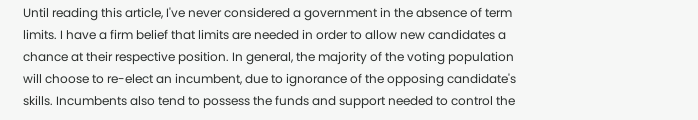Until reading this article, I've never considered a government in the absence of term limits. I have a firm belief that limits are needed in order to allow new candidates a chance at their respective position. In general, the majority of the voting population will choose to re-elect an incumbent, due to ignorance of the opposing candidate's skills. Incumbents also tend to possess the funds and support needed to control the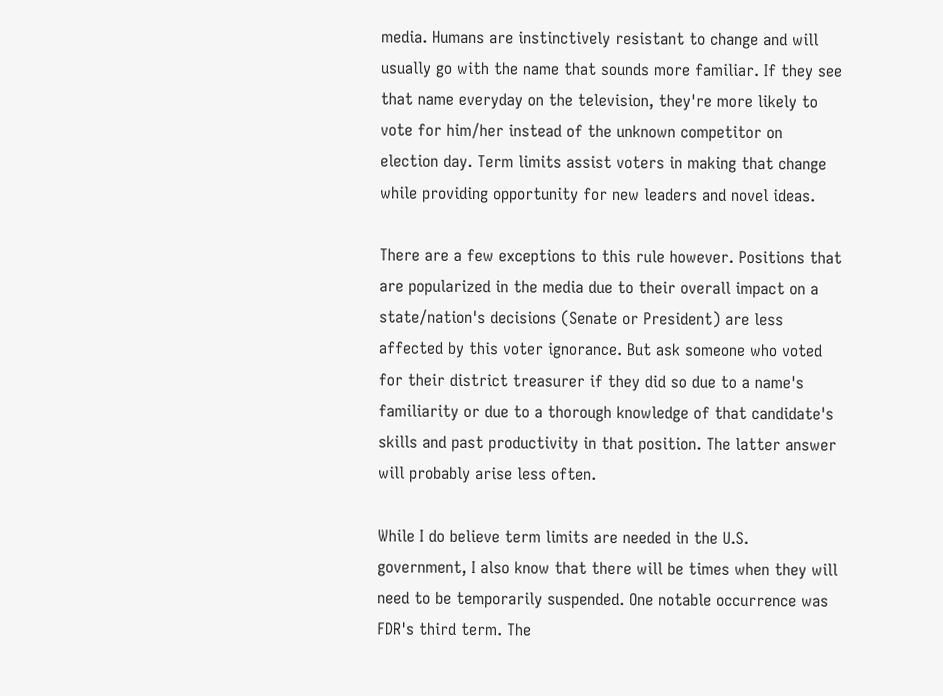media. Humans are instinctively resistant to change and will usually go with the name that sounds more familiar. If they see that name everyday on the television, they're more likely to vote for him/her instead of the unknown competitor on election day. Term limits assist voters in making that change while providing opportunity for new leaders and novel ideas.

There are a few exceptions to this rule however. Positions that are popularized in the media due to their overall impact on a state/nation's decisions (Senate or President) are less affected by this voter ignorance. But ask someone who voted for their district treasurer if they did so due to a name's familiarity or due to a thorough knowledge of that candidate's skills and past productivity in that position. The latter answer will probably arise less often.

While I do believe term limits are needed in the U.S. government, I also know that there will be times when they will need to be temporarily suspended. One notable occurrence was FDR's third term. The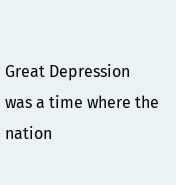Great Depression was a time where the nation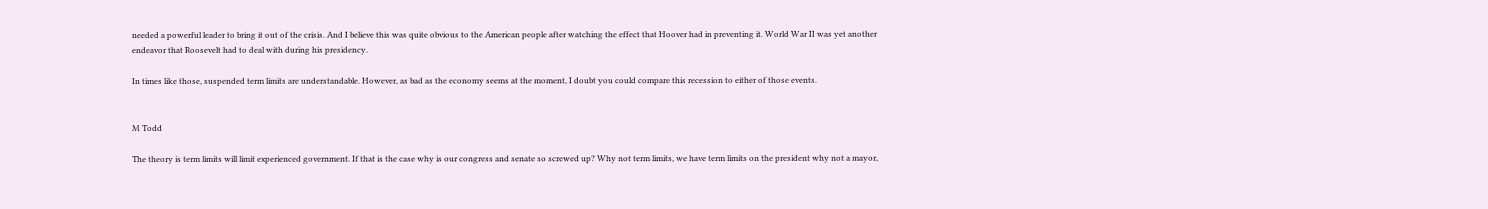needed a powerful leader to bring it out of the crisis. And I believe this was quite obvious to the American people after watching the effect that Hoover had in preventing it. World War II was yet another endeavor that Roosevelt had to deal with during his presidency.

In times like those, suspended term limits are understandable. However, as bad as the economy seems at the moment, I doubt you could compare this recession to either of those events.


M Todd

The theory is term limits will limit experienced government. If that is the case why is our congress and senate so screwed up? Why not term limits, we have term limits on the president why not a mayor,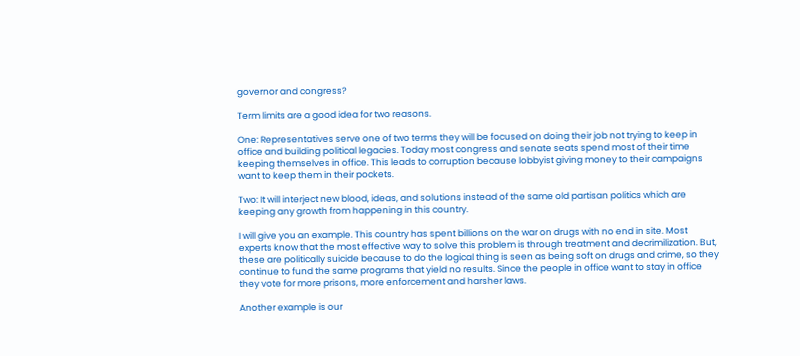governor and congress?

Term limits are a good idea for two reasons.

One: Representatives serve one of two terms they will be focused on doing their job not trying to keep in office and building political legacies. Today most congress and senate seats spend most of their time keeping themselves in office. This leads to corruption because lobbyist giving money to their campaigns want to keep them in their pockets.

Two: It will interject new blood, ideas, and solutions instead of the same old partisan politics which are keeping any growth from happening in this country.

I will give you an example. This country has spent billions on the war on drugs with no end in site. Most experts know that the most effective way to solve this problem is through treatment and decrimilization. But, these are politically suicide because to do the logical thing is seen as being soft on drugs and crime, so they continue to fund the same programs that yield no results. Since the people in office want to stay in office they vote for more prisons, more enforcement and harsher laws.

Another example is our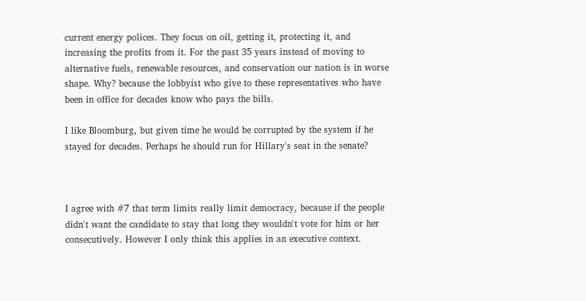current energy polices. They focus on oil, getting it, protecting it, and increasing the profits from it. For the past 35 years instead of moving to alternative fuels, renewable resources, and conservation our nation is in worse shape. Why? because the lobbyist who give to these representatives who have been in office for decades know who pays the bills.

I like Bloomburg, but given time he would be corrupted by the system if he stayed for decades. Perhaps he should run for Hillary's seat in the senate?



I agree with #7 that term limits really limit democracy, because if the people didn't want the candidate to stay that long they wouldn't vote for him or her consecutively. However I only think this applies in an executive context.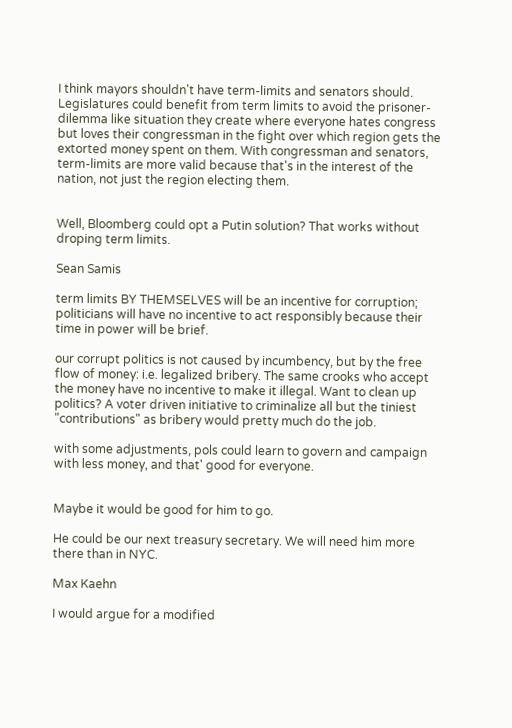I think mayors shouldn't have term-limits and senators should. Legislatures could benefit from term limits to avoid the prisoner-dilemma like situation they create where everyone hates congress but loves their congressman in the fight over which region gets the extorted money spent on them. With congressman and senators, term-limits are more valid because that's in the interest of the nation, not just the region electing them.


Well, Bloomberg could opt a Putin solution? That works without droping term limits.

Sean Samis

term limits BY THEMSELVES will be an incentive for corruption; politicians will have no incentive to act responsibly because their time in power will be brief.

our corrupt politics is not caused by incumbency, but by the free flow of money: i.e. legalized bribery. The same crooks who accept the money have no incentive to make it illegal. Want to clean up politics? A voter driven initiative to criminalize all but the tiniest "contributions" as bribery would pretty much do the job.

with some adjustments, pols could learn to govern and campaign with less money, and that' good for everyone.


Maybe it would be good for him to go.

He could be our next treasury secretary. We will need him more there than in NYC.

Max Kaehn

I would argue for a modified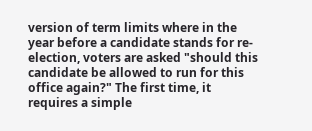version of term limits where in the year before a candidate stands for re-election, voters are asked "should this candidate be allowed to run for this office again?" The first time, it requires a simple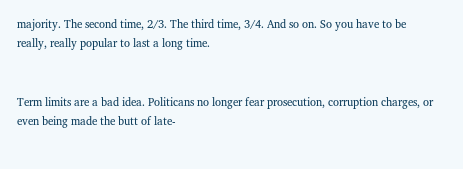majority. The second time, 2/3. The third time, 3/4. And so on. So you have to be really, really popular to last a long time.


Term limits are a bad idea. Politicans no longer fear prosecution, corruption charges, or even being made the butt of late-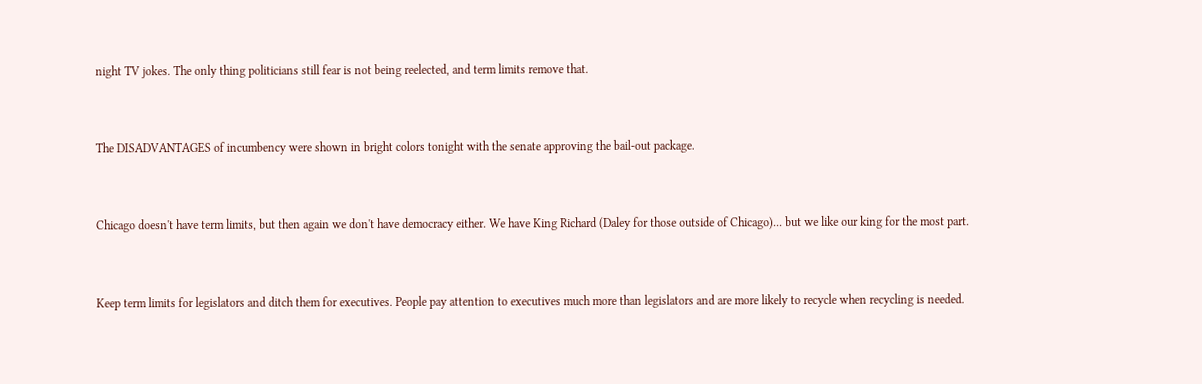night TV jokes. The only thing politicians still fear is not being reelected, and term limits remove that.


The DISADVANTAGES of incumbency were shown in bright colors tonight with the senate approving the bail-out package.


Chicago doesn't have term limits, but then again we don't have democracy either. We have King Richard (Daley for those outside of Chicago)... but we like our king for the most part.


Keep term limits for legislators and ditch them for executives. People pay attention to executives much more than legislators and are more likely to recycle when recycling is needed.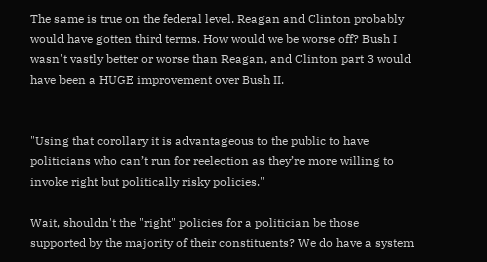The same is true on the federal level. Reagan and Clinton probably would have gotten third terms. How would we be worse off? Bush I wasn't vastly better or worse than Reagan, and Clinton part 3 would have been a HUGE improvement over Bush II.


"Using that corollary it is advantageous to the public to have politicians who can’t run for reelection as they’re more willing to invoke right but politically risky policies."

Wait, shouldn't the "right" policies for a politician be those supported by the majority of their constituents? We do have a system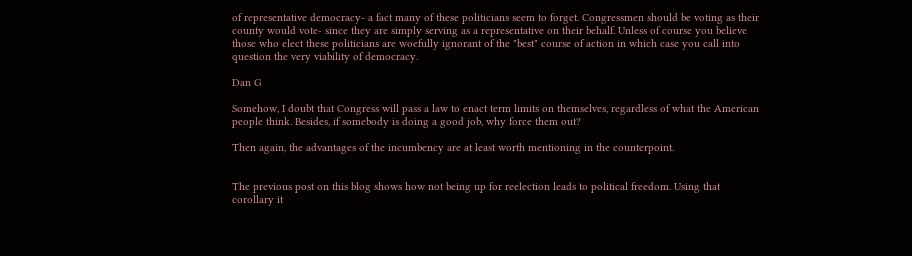of representative democracy- a fact many of these politicians seem to forget. Congressmen should be voting as their county would vote- since they are simply serving as a representative on their behalf. Unless of course you believe those who elect these politicians are woefully ignorant of the "best" course of action in which case you call into question the very viability of democracy.

Dan G

Somehow, I doubt that Congress will pass a law to enact term limits on themselves, regardless of what the American people think. Besides, if somebody is doing a good job, why force them out?

Then again, the advantages of the incumbency are at least worth mentioning in the counterpoint.


The previous post on this blog shows how not being up for reelection leads to political freedom. Using that corollary it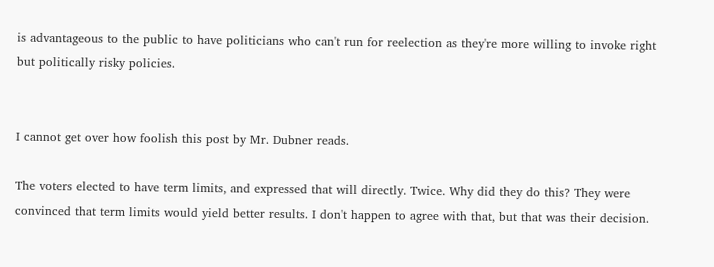is advantageous to the public to have politicians who can't run for reelection as they're more willing to invoke right but politically risky policies.


I cannot get over how foolish this post by Mr. Dubner reads.

The voters elected to have term limits, and expressed that will directly. Twice. Why did they do this? They were convinced that term limits would yield better results. I don't happen to agree with that, but that was their decision.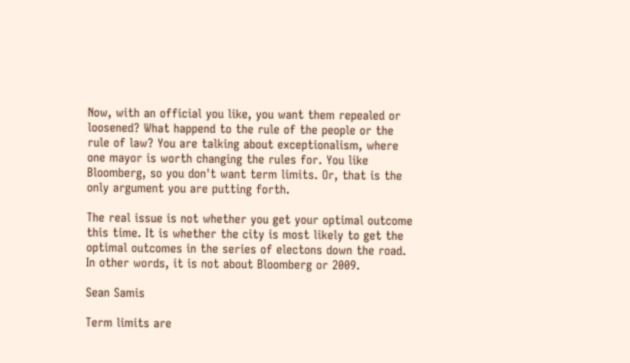Now, with an official you like, you want them repealed or loosened? What happend to the rule of the people or the rule of law? You are talking about exceptionalism, where one mayor is worth changing the rules for. You like Bloomberg, so you don't want term limits. Or, that is the only argument you are putting forth.

The real issue is not whether you get your optimal outcome this time. It is whether the city is most likely to get the optimal outcomes in the series of electons down the road. In other words, it is not about Bloomberg or 2009.

Sean Samis

Term limits are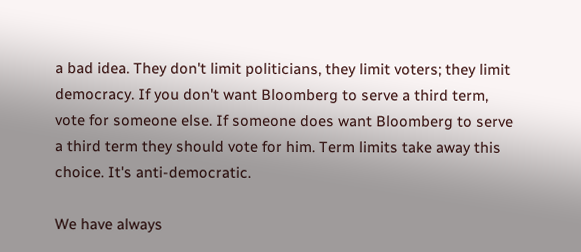a bad idea. They don't limit politicians, they limit voters; they limit democracy. If you don't want Bloomberg to serve a third term, vote for someone else. If someone does want Bloomberg to serve a third term they should vote for him. Term limits take away this choice. It's anti-democratic.

We have always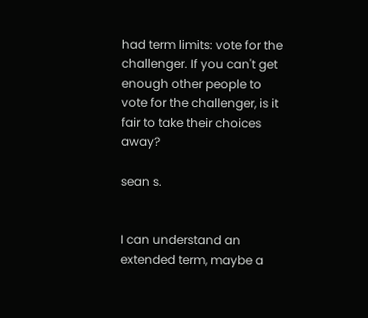had term limits: vote for the challenger. If you can't get enough other people to vote for the challenger, is it fair to take their choices away?

sean s.


I can understand an extended term, maybe a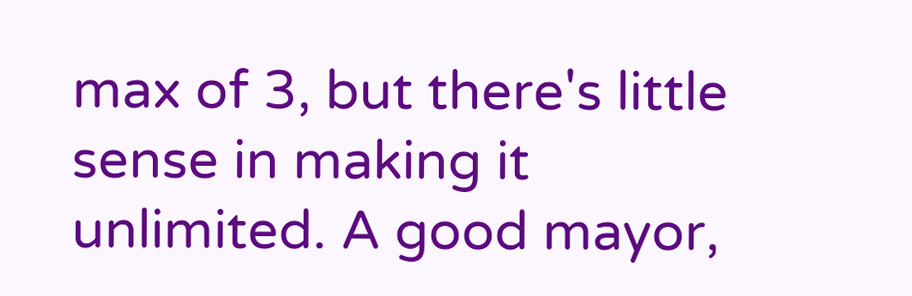max of 3, but there's little sense in making it unlimited. A good mayor,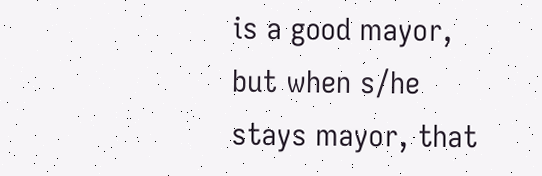is a good mayor, but when s/he stays mayor, that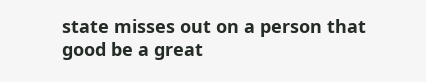state misses out on a person that good be a great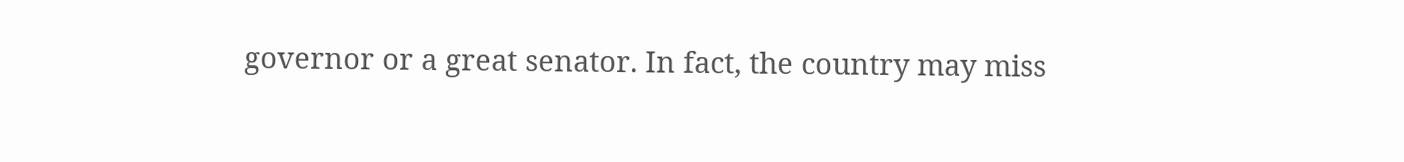governor or a great senator. In fact, the country may miss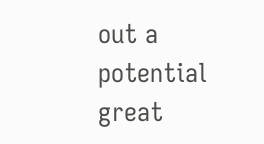out a potential great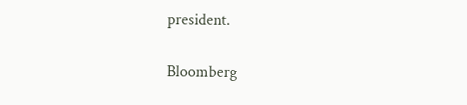president.

Bloomberg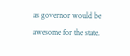as governor would be awesome for the state.